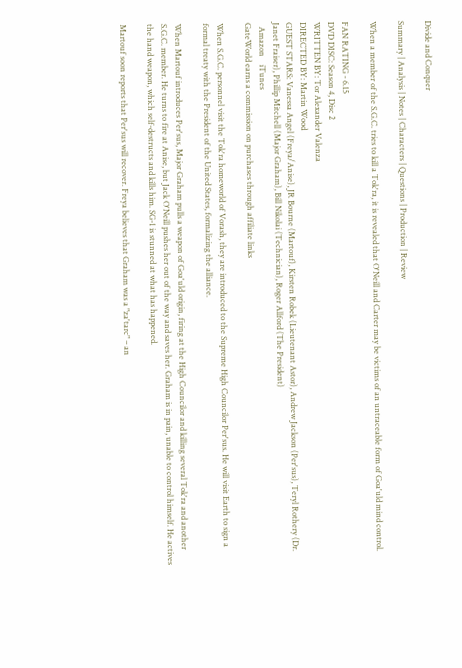Divide and Conquer

Summary | Analysis | Notes | Characters | Questions | Production | Review

When a member of the S.G.C. tries to kill a Tok'ra, it is revealed that O'Neill and Carter may be victims of an untraceable form of Goa'uld mind control.

FAN RATING - 6.15
DVD DISC: Season 4, Disc 2
WRITTEN BY: Tor Alexander Valenza
DIRECTED BY: Martin Wood
GUEST STARS: Vanessa Angel (Freya/Anise), JR Bourne (Martouf), Kirsten Robek (Lieutenant Astor), Andrew Jackson (Per'sus), Teryl Rothery (Dr. Janet Fraiser), Phillip Mitchell (Major Graham), Bill Nikolai (Technician), Roger Allford (The President)
  Amazon    iTunes
GateWorld earns a commission on purchases through affiliate links

When S.G.C. personnel visit the Tok'ra homeworld of Vorash, they are introduced to the Supreme High Councilor Per'sus. He will visit Earth to sign a formal treaty with the President of the United States, formalizing the alliance.

When Martouf introduces Per'sus, Major Graham pulls a weapon of Goa'uld origin, firing at the High Councilor and killing several Tok'ra and another S.G.C. member. He turns to fire at Anise, but Jack O'Neill pushes her out of the way and saves her. Graham is in pain, unable to control himself. He actives the hand weapon, which self-destructs and kills him. SG-1 is stunned at what has happened.

Martouf soon reports that Per'sus will recover. Freya believes that Graham was a "za'tarc" – an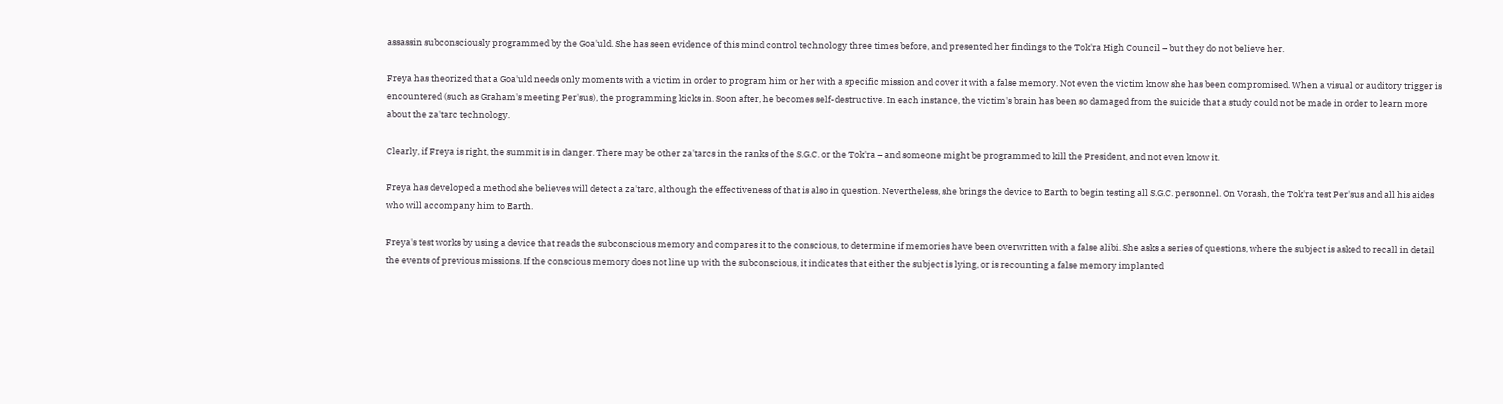assassin subconsciously programmed by the Goa'uld. She has seen evidence of this mind control technology three times before, and presented her findings to the Tok'ra High Council – but they do not believe her.

Freya has theorized that a Goa'uld needs only moments with a victim in order to program him or her with a specific mission and cover it with a false memory. Not even the victim know she has been compromised. When a visual or auditory trigger is encountered (such as Graham's meeting Per'sus), the programming kicks in. Soon after, he becomes self-destructive. In each instance, the victim's brain has been so damaged from the suicide that a study could not be made in order to learn more about the za'tarc technology.

Clearly, if Freya is right, the summit is in danger. There may be other za'tarcs in the ranks of the S.G.C. or the Tok'ra – and someone might be programmed to kill the President, and not even know it.

Freya has developed a method she believes will detect a za'tarc, although the effectiveness of that is also in question. Nevertheless, she brings the device to Earth to begin testing all S.G.C. personnel. On Vorash, the Tok'ra test Per'sus and all his aides who will accompany him to Earth.

Freya's test works by using a device that reads the subconscious memory and compares it to the conscious, to determine if memories have been overwritten with a false alibi. She asks a series of questions, where the subject is asked to recall in detail the events of previous missions. If the conscious memory does not line up with the subconscious, it indicates that either the subject is lying, or is recounting a false memory implanted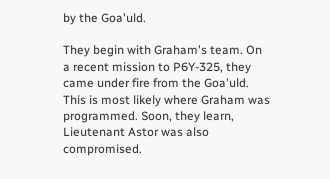by the Goa'uld.

They begin with Graham's team. On a recent mission to P6Y-325, they came under fire from the Goa'uld. This is most likely where Graham was programmed. Soon, they learn, Lieutenant Astor was also compromised.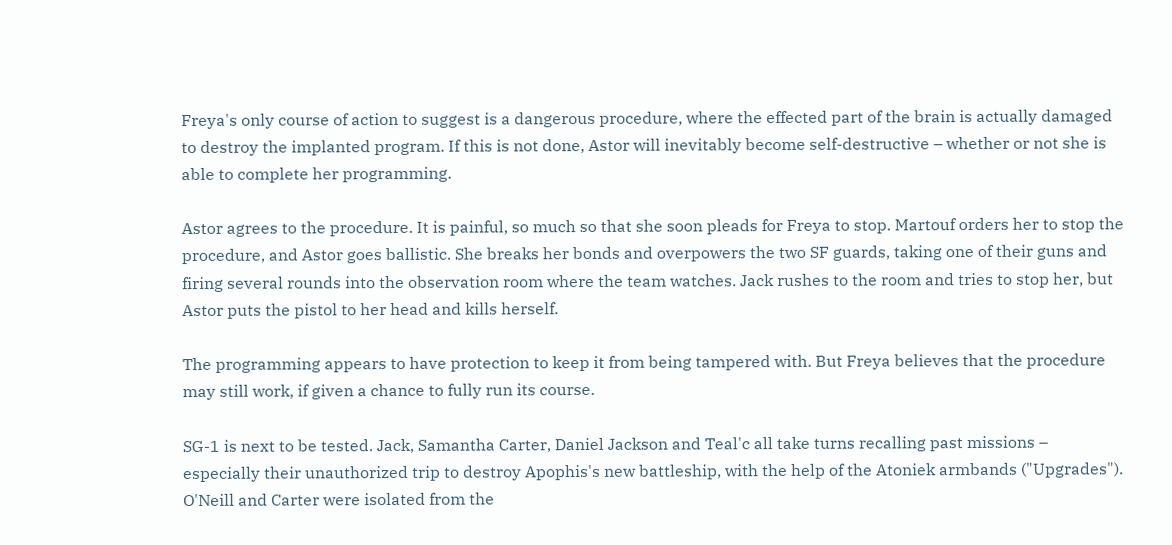Freya's only course of action to suggest is a dangerous procedure, where the effected part of the brain is actually damaged to destroy the implanted program. If this is not done, Astor will inevitably become self-destructive – whether or not she is able to complete her programming.

Astor agrees to the procedure. It is painful, so much so that she soon pleads for Freya to stop. Martouf orders her to stop the procedure, and Astor goes ballistic. She breaks her bonds and overpowers the two SF guards, taking one of their guns and firing several rounds into the observation room where the team watches. Jack rushes to the room and tries to stop her, but Astor puts the pistol to her head and kills herself.

The programming appears to have protection to keep it from being tampered with. But Freya believes that the procedure may still work, if given a chance to fully run its course.

SG-1 is next to be tested. Jack, Samantha Carter, Daniel Jackson and Teal'c all take turns recalling past missions – especially their unauthorized trip to destroy Apophis's new battleship, with the help of the Atoniek armbands ("Upgrades"). O'Neill and Carter were isolated from the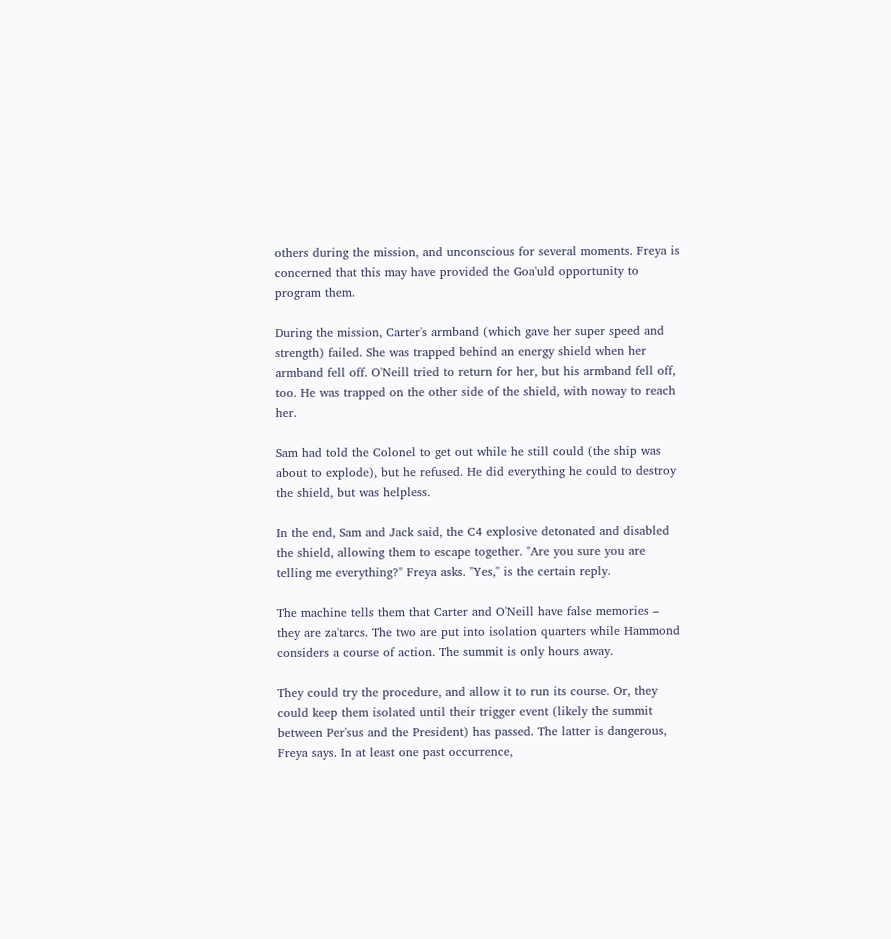others during the mission, and unconscious for several moments. Freya is concerned that this may have provided the Goa'uld opportunity to program them.

During the mission, Carter's armband (which gave her super speed and strength) failed. She was trapped behind an energy shield when her armband fell off. O'Neill tried to return for her, but his armband fell off, too. He was trapped on the other side of the shield, with noway to reach her.

Sam had told the Colonel to get out while he still could (the ship was about to explode), but he refused. He did everything he could to destroy the shield, but was helpless.

In the end, Sam and Jack said, the C4 explosive detonated and disabled the shield, allowing them to escape together. "Are you sure you are telling me everything?" Freya asks. "Yes," is the certain reply.

The machine tells them that Carter and O'Neill have false memories – they are za'tarcs. The two are put into isolation quarters while Hammond considers a course of action. The summit is only hours away.

They could try the procedure, and allow it to run its course. Or, they could keep them isolated until their trigger event (likely the summit between Per'sus and the President) has passed. The latter is dangerous, Freya says. In at least one past occurrence,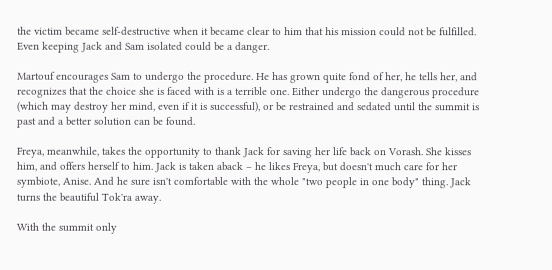the victim became self-destructive when it became clear to him that his mission could not be fulfilled. Even keeping Jack and Sam isolated could be a danger.

Martouf encourages Sam to undergo the procedure. He has grown quite fond of her, he tells her, and recognizes that the choice she is faced with is a terrible one. Either undergo the dangerous procedure (which may destroy her mind, even if it is successful), or be restrained and sedated until the summit is past and a better solution can be found.

Freya, meanwhile, takes the opportunity to thank Jack for saving her life back on Vorash. She kisses him, and offers herself to him. Jack is taken aback – he likes Freya, but doesn't much care for her symbiote, Anise. And he sure isn't comfortable with the whole "two people in one body" thing. Jack turns the beautiful Tok'ra away.

With the summit only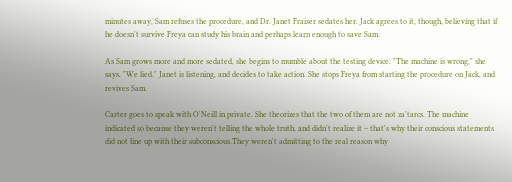minutes away, Sam refuses the procedure, and Dr. Janet Fraiser sedates her. Jack agrees to it, though, believing that if he doesn't survive Freya can study his brain and perhaps learn enough to save Sam.

As Sam grows more and more sedated, she begins to mumble about the testing device. "The machine is wrong," she says. "We lied." Janet is listening, and decides to take action. She stops Freya from starting the procedure on Jack, and revives Sam.

Carter goes to speak with O'Neill in private. She theorizes that the two of them are not za'tarcs. The machine indicated so because they weren't telling the whole truth, and didn't realize it – that's why their conscious statements did not line up with their subconscious.They weren't admitting to the real reason why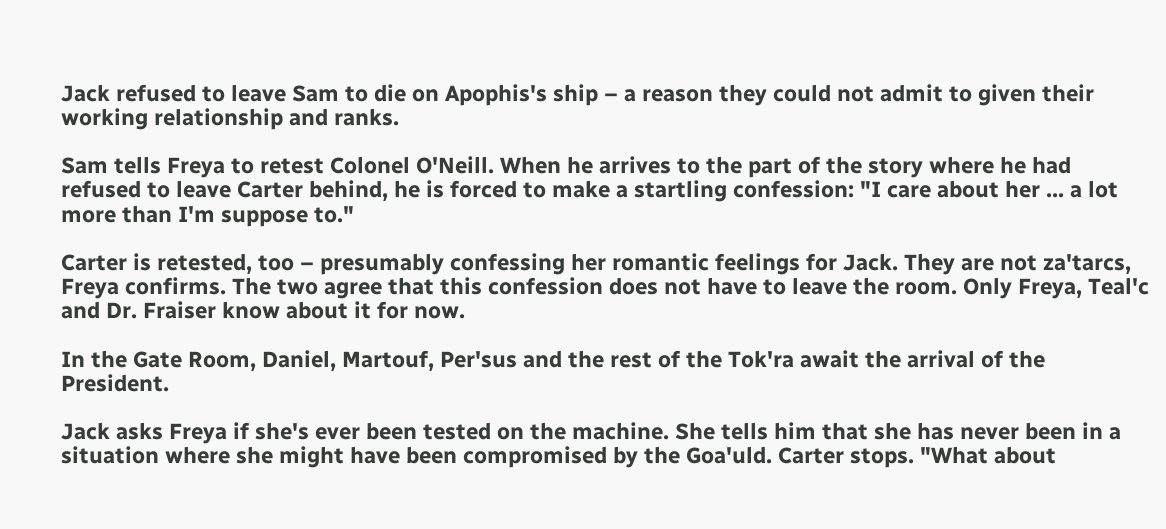Jack refused to leave Sam to die on Apophis's ship – a reason they could not admit to given their working relationship and ranks.

Sam tells Freya to retest Colonel O'Neill. When he arrives to the part of the story where he had refused to leave Carter behind, he is forced to make a startling confession: "I care about her ... a lot more than I'm suppose to."

Carter is retested, too – presumably confessing her romantic feelings for Jack. They are not za'tarcs, Freya confirms. The two agree that this confession does not have to leave the room. Only Freya, Teal'c and Dr. Fraiser know about it for now.

In the Gate Room, Daniel, Martouf, Per'sus and the rest of the Tok'ra await the arrival of the President.

Jack asks Freya if she's ever been tested on the machine. She tells him that she has never been in a situation where she might have been compromised by the Goa'uld. Carter stops. "What about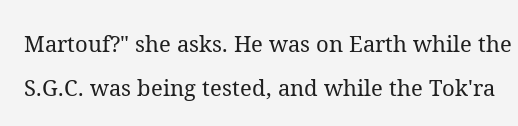Martouf?" she asks. He was on Earth while the S.G.C. was being tested, and while the Tok'ra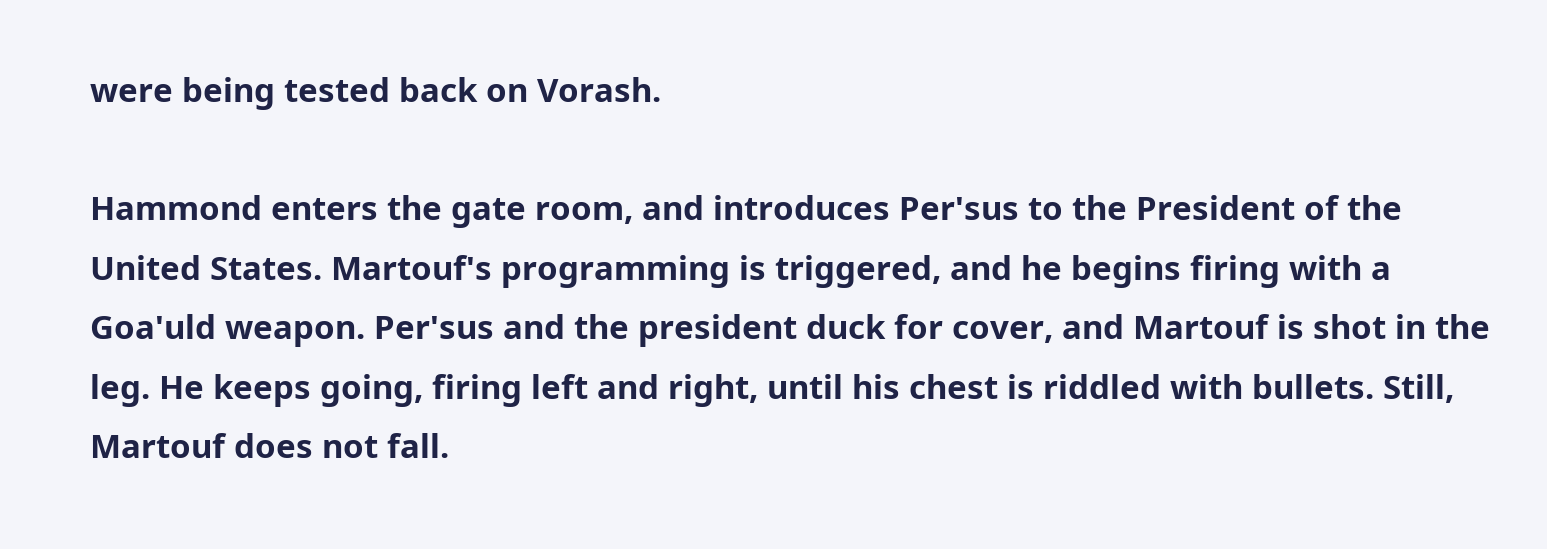were being tested back on Vorash.

Hammond enters the gate room, and introduces Per'sus to the President of the United States. Martouf's programming is triggered, and he begins firing with a Goa'uld weapon. Per'sus and the president duck for cover, and Martouf is shot in the leg. He keeps going, firing left and right, until his chest is riddled with bullets. Still, Martouf does not fall.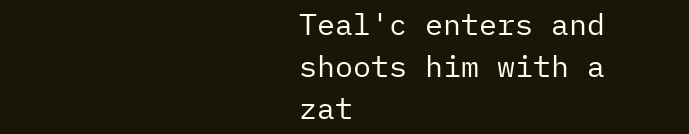Teal'c enters and shoots him with a zat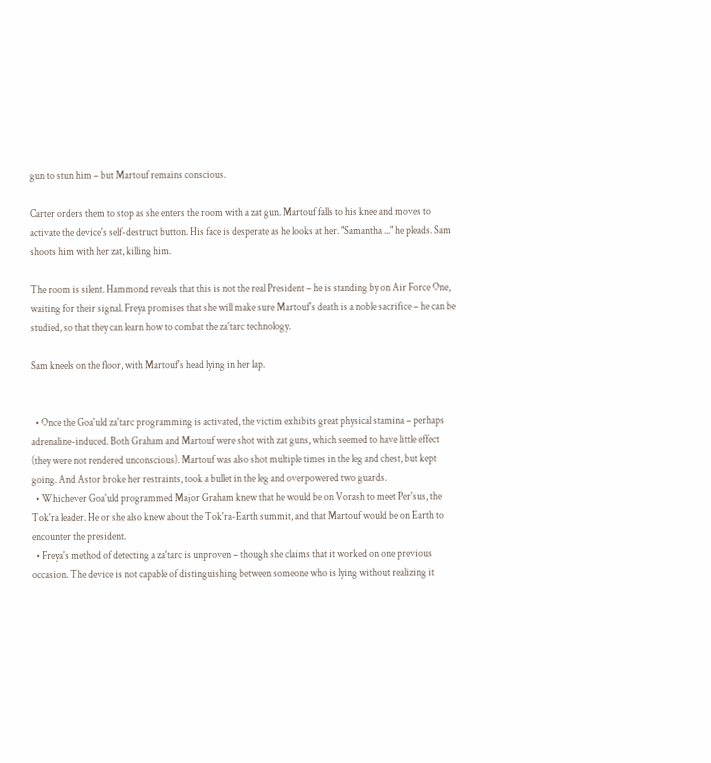gun to stun him – but Martouf remains conscious.

Carter orders them to stop as she enters the room with a zat gun. Martouf falls to his knee and moves to activate the device's self-destruct button. His face is desperate as he looks at her. "Samantha ..." he pleads. Sam shoots him with her zat, killing him.

The room is silent. Hammond reveals that this is not the real President – he is standing by on Air Force One, waiting for their signal. Freya promises that she will make sure Martouf's death is a noble sacrifice – he can be studied, so that they can learn how to combat the za'tarc technology.

Sam kneels on the floor, with Martouf's head lying in her lap.


  • Once the Goa'uld za'tarc programming is activated, the victim exhibits great physical stamina – perhaps adrenaline-induced. Both Graham and Martouf were shot with zat guns, which seemed to have little effect (they were not rendered unconscious). Martouf was also shot multiple times in the leg and chest, but kept going. And Astor broke her restraints, took a bullet in the leg and overpowered two guards.
  • Whichever Goa'uld programmed Major Graham knew that he would be on Vorash to meet Per'sus, the Tok'ra leader. He or she also knew about the Tok'ra-Earth summit, and that Martouf would be on Earth to encounter the president.
  • Freya's method of detecting a za'tarc is unproven – though she claims that it worked on one previous occasion. The device is not capable of distinguishing between someone who is lying without realizing it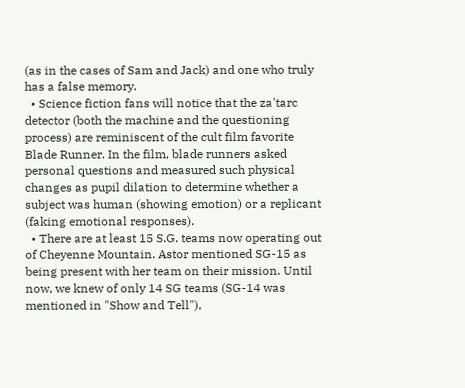(as in the cases of Sam and Jack) and one who truly has a false memory.
  • Science fiction fans will notice that the za'tarc detector (both the machine and the questioning process) are reminiscent of the cult film favorite Blade Runner. In the film, blade runners asked personal questions and measured such physical changes as pupil dilation to determine whether a subject was human (showing emotion) or a replicant (faking emotional responses).
  • There are at least 15 S.G. teams now operating out of Cheyenne Mountain. Astor mentioned SG-15 as being present with her team on their mission. Until now, we knew of only 14 SG teams (SG-14 was mentioned in "Show and Tell"),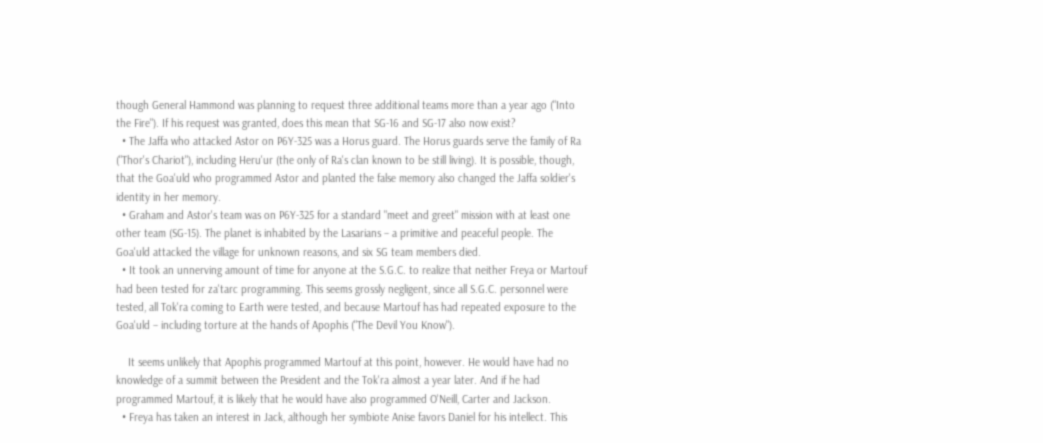though General Hammond was planning to request three additional teams more than a year ago ("Into the Fire"). If his request was granted, does this mean that SG-16 and SG-17 also now exist?
  • The Jaffa who attacked Astor on P6Y-325 was a Horus guard. The Horus guards serve the family of Ra ("Thor's Chariot"), including Heru'ur (the only of Ra's clan known to be still living). It is possible, though, that the Goa'uld who programmed Astor and planted the false memory also changed the Jaffa soldier's identity in her memory.
  • Graham and Astor's team was on P6Y-325 for a standard "meet and greet" mission with at least one other team (SG-15). The planet is inhabited by the Lasarians – a primitive and peaceful people. The Goa'uld attacked the village for unknown reasons, and six SG team members died.
  • It took an unnerving amount of time for anyone at the S.G.C. to realize that neither Freya or Martouf had been tested for za'tarc programming. This seems grossly negligent, since all S.G.C. personnel were tested, all Tok'ra coming to Earth were tested, and because Martouf has had repeated exposure to the Goa'uld – including torture at the hands of Apophis ("The Devil You Know").

    It seems unlikely that Apophis programmed Martouf at this point, however. He would have had no knowledge of a summit between the President and the Tok'ra almost a year later. And if he had programmed Martouf, it is likely that he would have also programmed O'Neill, Carter and Jackson.
  • Freya has taken an interest in Jack, although her symbiote Anise favors Daniel for his intellect. This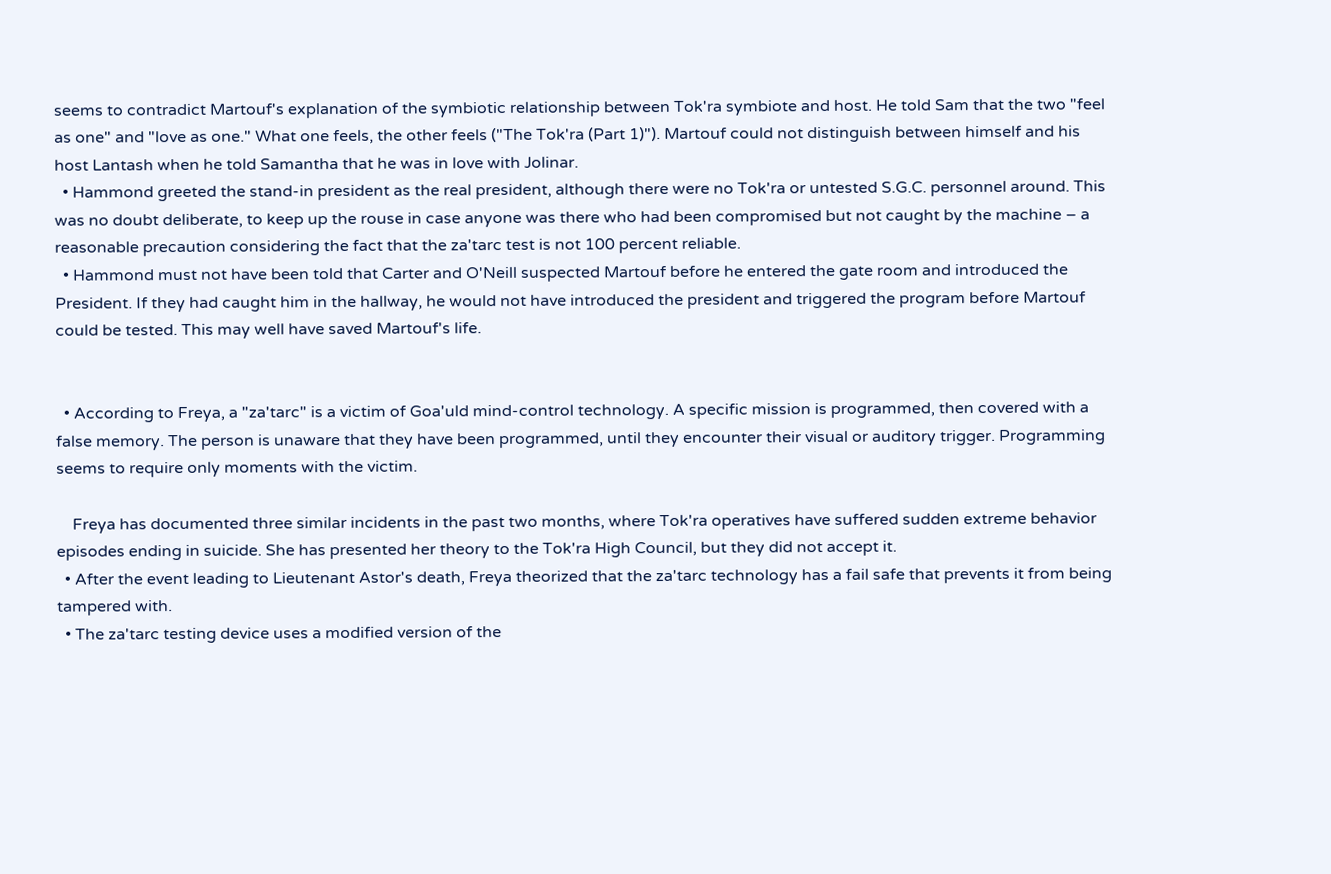seems to contradict Martouf's explanation of the symbiotic relationship between Tok'ra symbiote and host. He told Sam that the two "feel as one" and "love as one." What one feels, the other feels ("The Tok'ra (Part 1)"). Martouf could not distinguish between himself and his host Lantash when he told Samantha that he was in love with Jolinar.
  • Hammond greeted the stand-in president as the real president, although there were no Tok'ra or untested S.G.C. personnel around. This was no doubt deliberate, to keep up the rouse in case anyone was there who had been compromised but not caught by the machine – a reasonable precaution considering the fact that the za'tarc test is not 100 percent reliable.
  • Hammond must not have been told that Carter and O'Neill suspected Martouf before he entered the gate room and introduced the President. If they had caught him in the hallway, he would not have introduced the president and triggered the program before Martouf could be tested. This may well have saved Martouf's life.


  • According to Freya, a "za'tarc" is a victim of Goa'uld mind-control technology. A specific mission is programmed, then covered with a false memory. The person is unaware that they have been programmed, until they encounter their visual or auditory trigger. Programming seems to require only moments with the victim.

    Freya has documented three similar incidents in the past two months, where Tok'ra operatives have suffered sudden extreme behavior episodes ending in suicide. She has presented her theory to the Tok'ra High Council, but they did not accept it.
  • After the event leading to Lieutenant Astor's death, Freya theorized that the za'tarc technology has a fail safe that prevents it from being tampered with.
  • The za'tarc testing device uses a modified version of the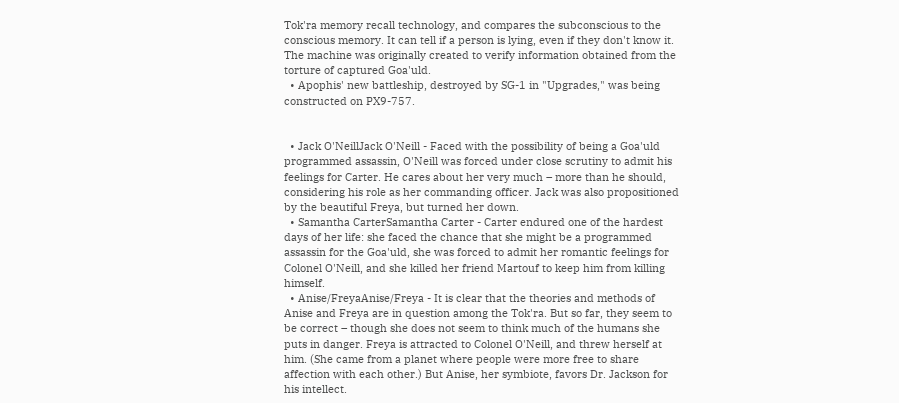Tok'ra memory recall technology, and compares the subconscious to the conscious memory. It can tell if a person is lying, even if they don't know it. The machine was originally created to verify information obtained from the torture of captured Goa'uld.
  • Apophis' new battleship, destroyed by SG-1 in "Upgrades," was being constructed on PX9-757.


  • Jack O'NeillJack O'Neill - Faced with the possibility of being a Goa'uld programmed assassin, O'Neill was forced under close scrutiny to admit his feelings for Carter. He cares about her very much – more than he should, considering his role as her commanding officer. Jack was also propositioned by the beautiful Freya, but turned her down.
  • Samantha CarterSamantha Carter - Carter endured one of the hardest days of her life: she faced the chance that she might be a programmed assassin for the Goa'uld, she was forced to admit her romantic feelings for Colonel O'Neill, and she killed her friend Martouf to keep him from killing himself.
  • Anise/FreyaAnise/Freya - It is clear that the theories and methods of Anise and Freya are in question among the Tok'ra. But so far, they seem to be correct – though she does not seem to think much of the humans she puts in danger. Freya is attracted to Colonel O'Neill, and threw herself at him. (She came from a planet where people were more free to share affection with each other.) But Anise, her symbiote, favors Dr. Jackson for his intellect.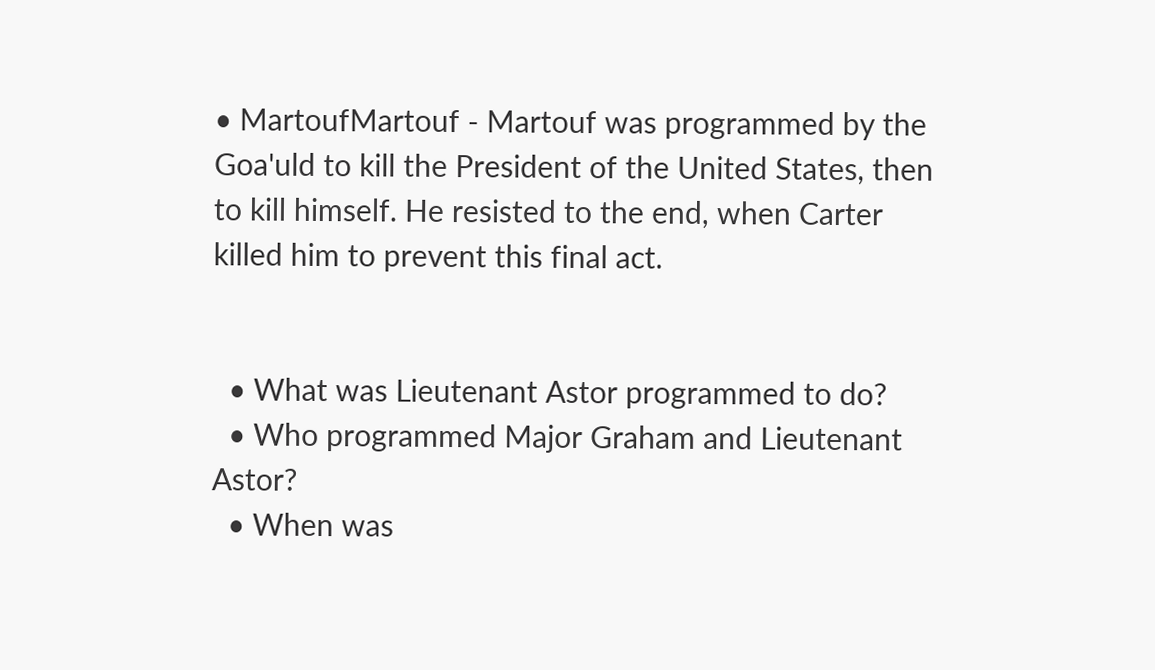• MartoufMartouf - Martouf was programmed by the Goa'uld to kill the President of the United States, then to kill himself. He resisted to the end, when Carter killed him to prevent this final act.


  • What was Lieutenant Astor programmed to do?
  • Who programmed Major Graham and Lieutenant Astor?
  • When was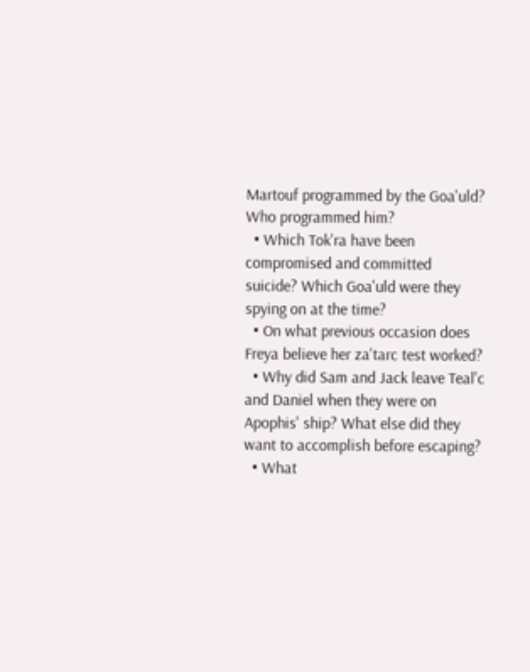Martouf programmed by the Goa'uld? Who programmed him?
  • Which Tok'ra have been compromised and committed suicide? Which Goa'uld were they spying on at the time?
  • On what previous occasion does Freya believe her za'tarc test worked?
  • Why did Sam and Jack leave Teal'c and Daniel when they were on Apophis' ship? What else did they want to accomplish before escaping?
  • What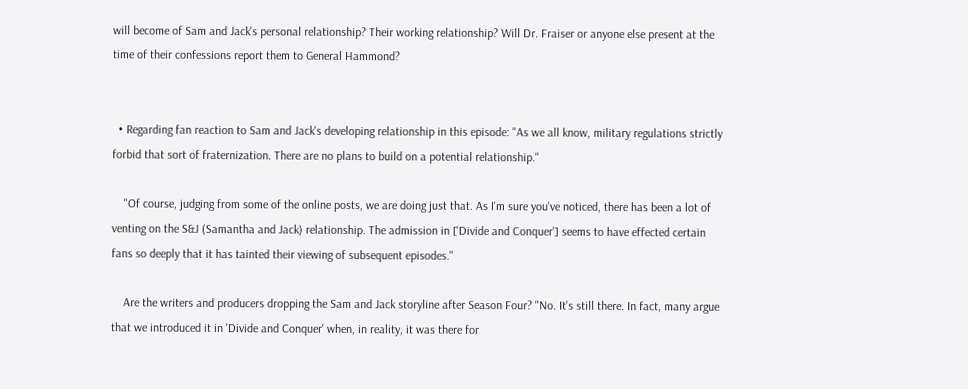will become of Sam and Jack's personal relationship? Their working relationship? Will Dr. Fraiser or anyone else present at the time of their confessions report them to General Hammond?


  • Regarding fan reaction to Sam and Jack's developing relationship in this episode: "As we all know, military regulations strictly forbid that sort of fraternization. There are no plans to build on a potential relationship."

    "Of course, judging from some of the online posts, we are doing just that. As I'm sure you've noticed, there has been a lot of venting on the S&J (Samantha and Jack) relationship. The admission in ['Divide and Conquer'] seems to have effected certain fans so deeply that it has tainted their viewing of subsequent episodes."

    Are the writers and producers dropping the Sam and Jack storyline after Season Four? "No. It's still there. In fact, many argue that we introduced it in 'Divide and Conquer' when, in reality, it was there for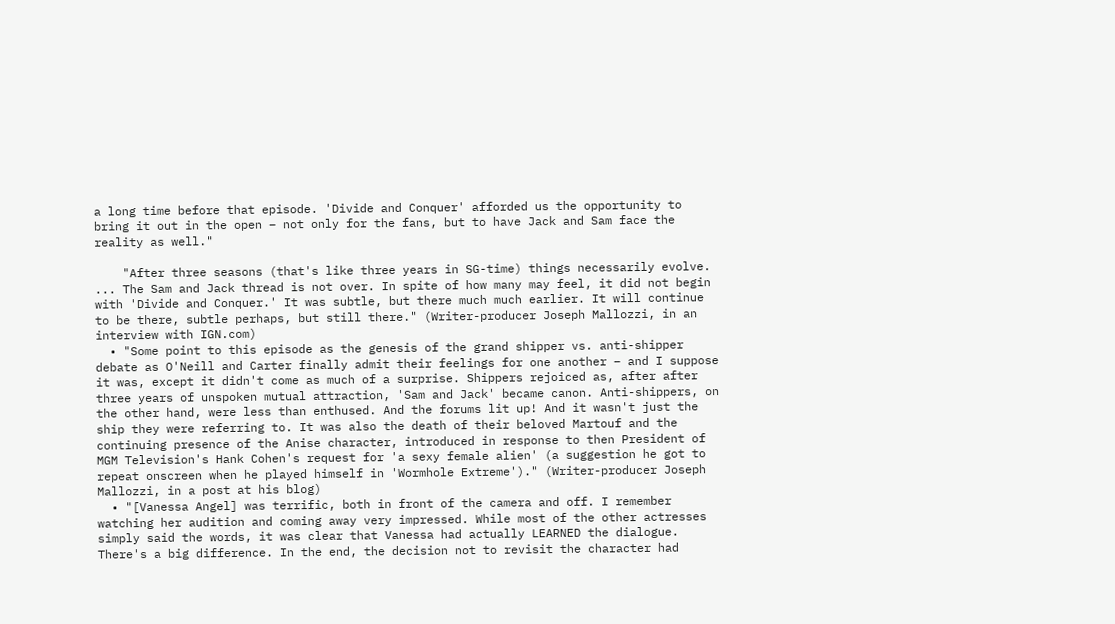a long time before that episode. 'Divide and Conquer' afforded us the opportunity to bring it out in the open – not only for the fans, but to have Jack and Sam face the reality as well."

    "After three seasons (that's like three years in SG-time) things necessarily evolve. ... The Sam and Jack thread is not over. In spite of how many may feel, it did not begin with 'Divide and Conquer.' It was subtle, but there much much earlier. It will continue to be there, subtle perhaps, but still there." (Writer-producer Joseph Mallozzi, in an interview with IGN.com)
  • "Some point to this episode as the genesis of the grand shipper vs. anti-shipper debate as O'Neill and Carter finally admit their feelings for one another – and I suppose it was, except it didn't come as much of a surprise. Shippers rejoiced as, after after three years of unspoken mutual attraction, 'Sam and Jack' became canon. Anti-shippers, on the other hand, were less than enthused. And the forums lit up! And it wasn't just the ship they were referring to. It was also the death of their beloved Martouf and the continuing presence of the Anise character, introduced in response to then President of MGM Television's Hank Cohen's request for 'a sexy female alien' (a suggestion he got to repeat onscreen when he played himself in 'Wormhole Extreme')." (Writer-producer Joseph Mallozzi, in a post at his blog)
  • "[Vanessa Angel] was terrific, both in front of the camera and off. I remember watching her audition and coming away very impressed. While most of the other actresses simply said the words, it was clear that Vanessa had actually LEARNED the dialogue. There's a big difference. In the end, the decision not to revisit the character had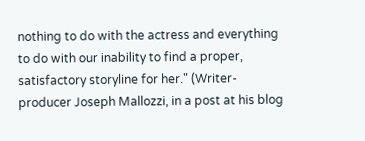nothing to do with the actress and everything to do with our inability to find a proper, satisfactory storyline for her." (Writer-producer Joseph Mallozzi, in a post at his blog